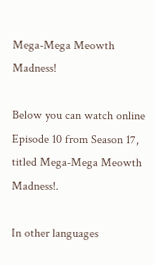Mega-Mega Meowth Madness!

Below you can watch online Episode 10 from Season 17, titled Mega-Mega Meowth Madness!.

In other languages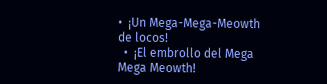•  ¡Un Mega-Mega-Meowth de locos!
  •  ¡El embrollo del Mega Mega Meowth!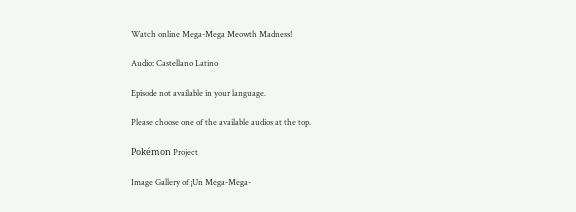Watch online Mega-Mega Meowth Madness!

Audio: Castellano Latino

Episode not available in your language.

Please choose one of the available audios at the top.

Pokémon Project

Image Gallery of ¡Un Mega-Mega-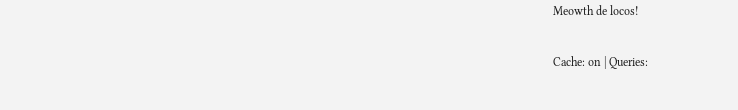Meowth de locos!

Cache: on | Queries: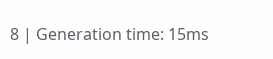8 | Generation time: 15ms